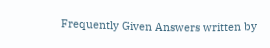Frequently Given Answers written by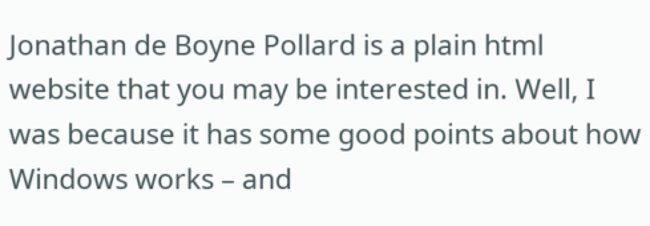Jonathan de Boyne Pollard is a plain html website that you may be interested in. Well, I was because it has some good points about how Windows works – and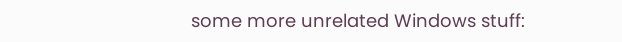some more unrelated Windows stuff: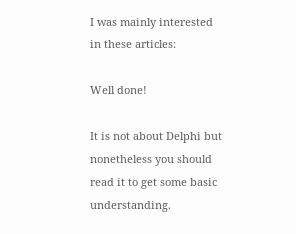I was mainly interested in these articles:

Well done!

It is not about Delphi but nonetheless you should read it to get some basic understanding.